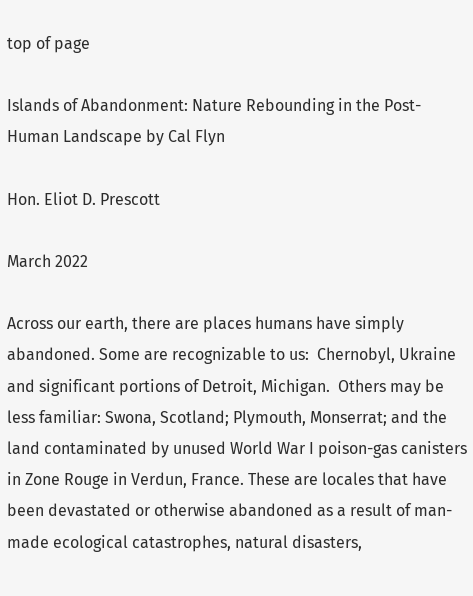top of page

Islands of Abandonment: Nature Rebounding in the Post-Human Landscape by Cal Flyn

Hon. Eliot D. Prescott

March 2022

Across our earth, there are places humans have simply abandoned. Some are recognizable to us:  Chernobyl, Ukraine and significant portions of Detroit, Michigan.  Others may be less familiar: Swona, Scotland; Plymouth, Monserrat; and the land contaminated by unused World War I poison-gas canisters in Zone Rouge in Verdun, France. These are locales that have been devastated or otherwise abandoned as a result of man-made ecological catastrophes, natural disasters,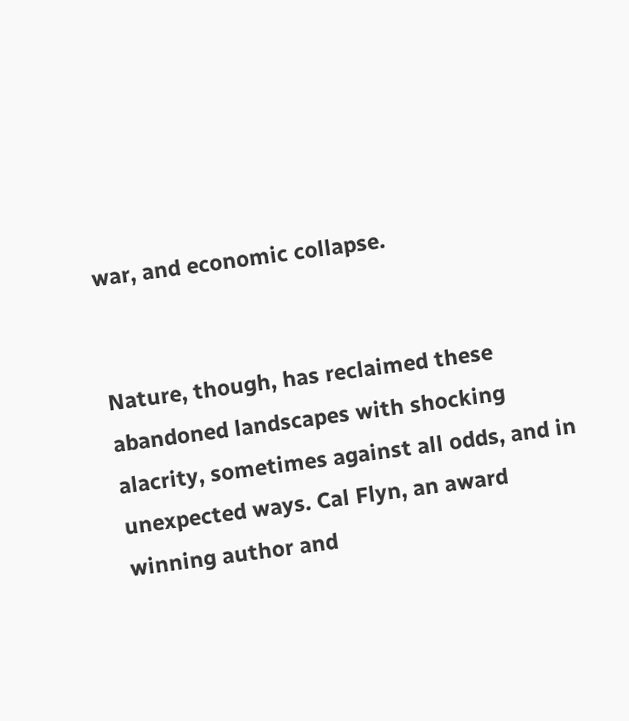war, and economic collapse.


Nature, though, has reclaimed these abandoned landscapes with shocking alacrity, sometimes against all odds, and in unexpected ways. Cal Flyn, an award winning author and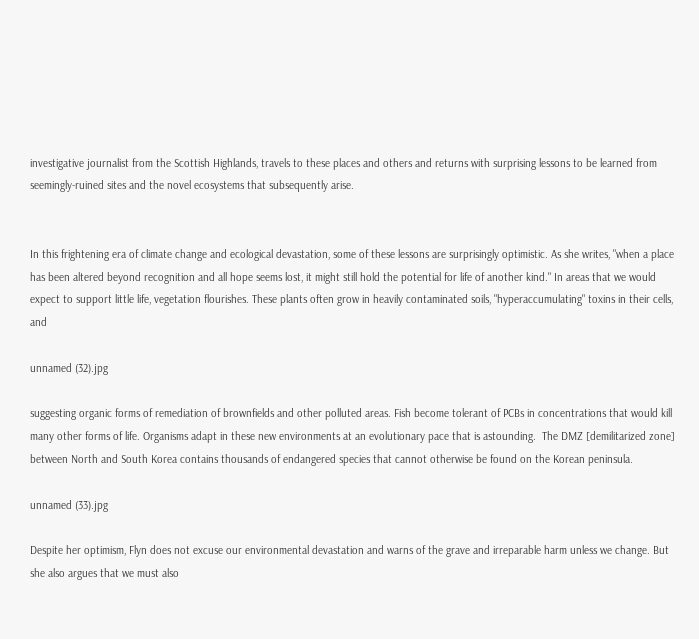investigative journalist from the Scottish Highlands, travels to these places and others and returns with surprising lessons to be learned from seemingly-ruined sites and the novel ecosystems that subsequently arise.


In this frightening era of climate change and ecological devastation, some of these lessons are surprisingly optimistic. As she writes, "when a place has been altered beyond recognition and all hope seems lost, it might still hold the potential for life of another kind." In areas that we would expect to support little life, vegetation flourishes. These plants often grow in heavily contaminated soils, "hyperaccumulating" toxins in their cells, and

unnamed (32).jpg

suggesting organic forms of remediation of brownfields and other polluted areas. Fish become tolerant of PCBs in concentrations that would kill many other forms of life. Organisms adapt in these new environments at an evolutionary pace that is astounding.  The DMZ [demilitarized zone] between North and South Korea contains thousands of endangered species that cannot otherwise be found on the Korean peninsula.

unnamed (33).jpg

Despite her optimism, Flyn does not excuse our environmental devastation and warns of the grave and irreparable harm unless we change. But she also argues that we must also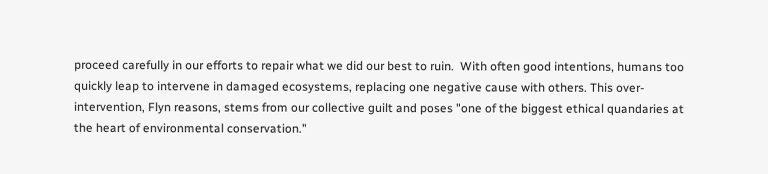proceed carefully in our efforts to repair what we did our best to ruin.  With often good intentions, humans too quickly leap to intervene in damaged ecosystems, replacing one negative cause with others. This over-intervention, Flyn reasons, stems from our collective guilt and poses "one of the biggest ethical quandaries at the heart of environmental conservation."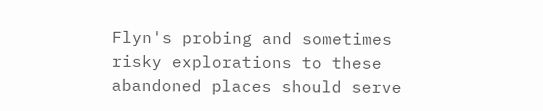Flyn's probing and sometimes risky explorations to these abandoned places should serve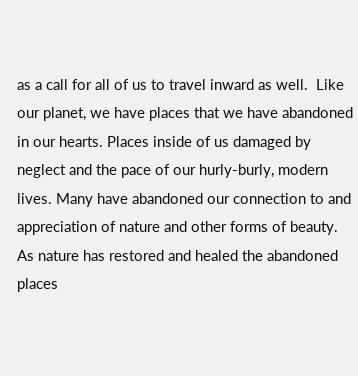as a call for all of us to travel inward as well.  Like our planet, we have places that we have abandoned in our hearts. Places inside of us damaged by neglect and the pace of our hurly-burly, modern lives. Many have abandoned our connection to and appreciation of nature and other forms of beauty. As nature has restored and healed the abandoned places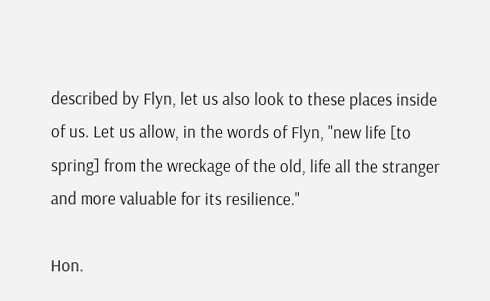described by Flyn, let us also look to these places inside of us. Let us allow, in the words of Flyn, "new life [to spring] from the wreckage of the old, life all the stranger and more valuable for its resilience."

Hon.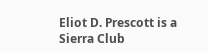Eliot D. Prescott is a Sierra Club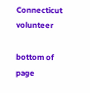Connecticut volunteer

bottom of page